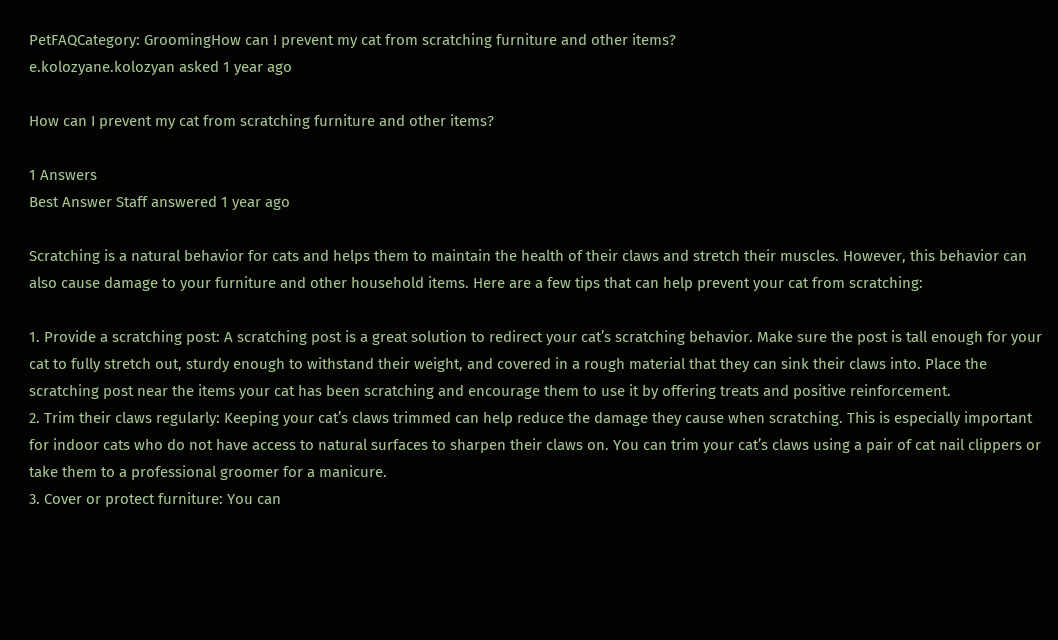PetFAQCategory: GroomingHow can I prevent my cat from scratching furniture and other items?
e.kolozyane.kolozyan asked 1 year ago

How can I prevent my cat from scratching furniture and other items?

1 Answers
Best Answer Staff answered 1 year ago

Scratching is a natural behavior for cats and helps them to maintain the health of their claws and stretch their muscles. However, this behavior can also cause damage to your furniture and other household items. Here are a few tips that can help prevent your cat from scratching:

1. Provide a scratching post: A scratching post is a great solution to redirect your cat’s scratching behavior. Make sure the post is tall enough for your cat to fully stretch out, sturdy enough to withstand their weight, and covered in a rough material that they can sink their claws into. Place the scratching post near the items your cat has been scratching and encourage them to use it by offering treats and positive reinforcement.
2. Trim their claws regularly: Keeping your cat’s claws trimmed can help reduce the damage they cause when scratching. This is especially important for indoor cats who do not have access to natural surfaces to sharpen their claws on. You can trim your cat’s claws using a pair of cat nail clippers or take them to a professional groomer for a manicure.
3. Cover or protect furniture: You can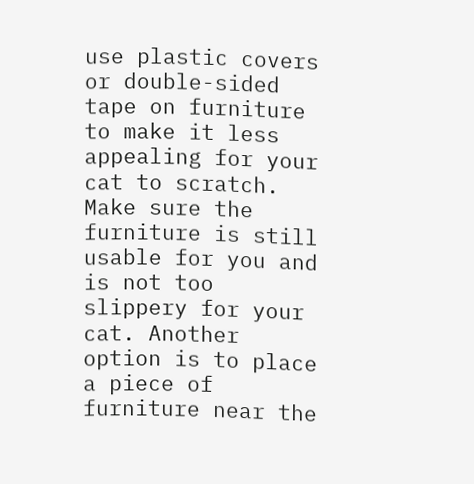use plastic covers or double-sided tape on furniture to make it less appealing for your cat to scratch. Make sure the furniture is still usable for you and is not too slippery for your cat. Another option is to place a piece of furniture near the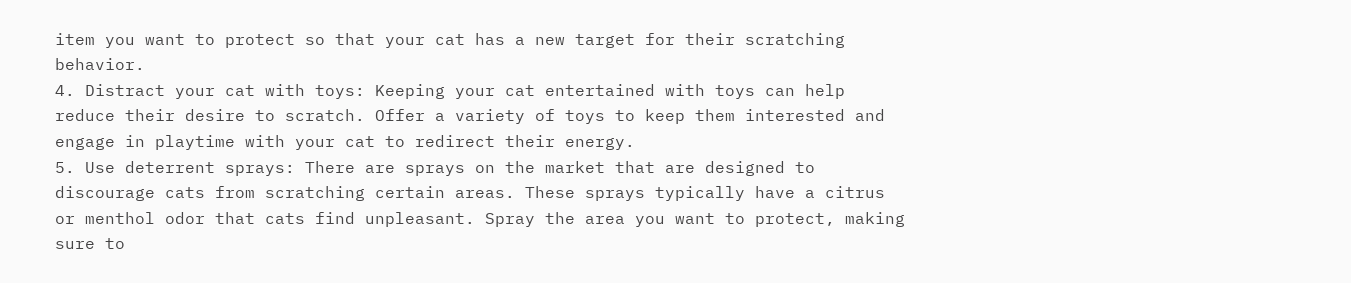item you want to protect so that your cat has a new target for their scratching behavior.
4. Distract your cat with toys: Keeping your cat entertained with toys can help reduce their desire to scratch. Offer a variety of toys to keep them interested and engage in playtime with your cat to redirect their energy.
5. Use deterrent sprays: There are sprays on the market that are designed to discourage cats from scratching certain areas. These sprays typically have a citrus or menthol odor that cats find unpleasant. Spray the area you want to protect, making sure to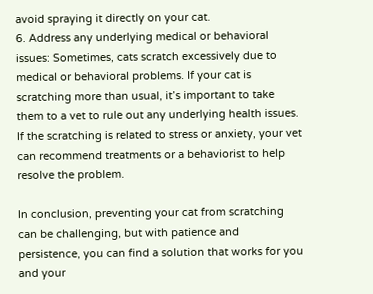avoid spraying it directly on your cat.
6. Address any underlying medical or behavioral issues: Sometimes, cats scratch excessively due to medical or behavioral problems. If your cat is scratching more than usual, it’s important to take them to a vet to rule out any underlying health issues. If the scratching is related to stress or anxiety, your vet can recommend treatments or a behaviorist to help resolve the problem.

In conclusion, preventing your cat from scratching can be challenging, but with patience and persistence, you can find a solution that works for you and your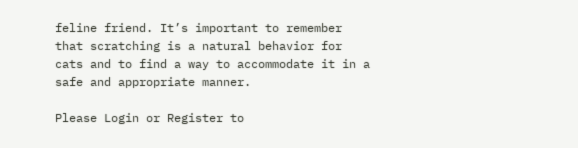feline friend. It’s important to remember that scratching is a natural behavior for cats and to find a way to accommodate it in a safe and appropriate manner.

Please Login or Register to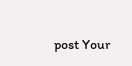post Your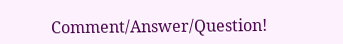Comment/Answer/Question!